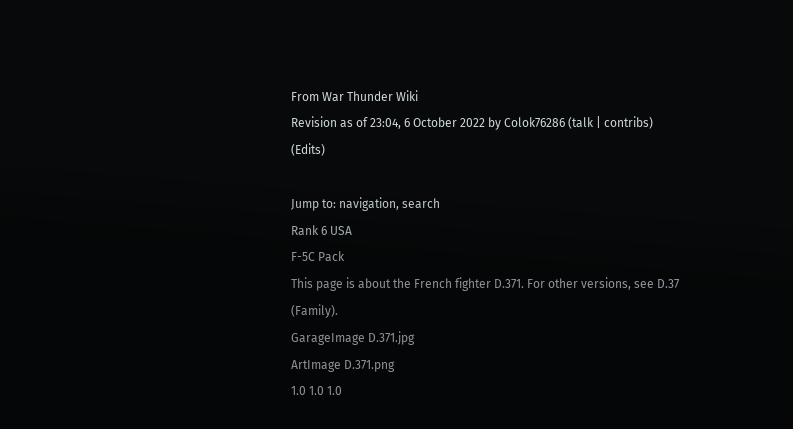From War Thunder Wiki
Revision as of 23:04, 6 October 2022 by Colok76286 (talk | contribs) (Edits)

Jump to: navigation, search
Rank 6 USA
F-5C Pack
This page is about the French fighter D.371. For other versions, see D.37 (Family).
GarageImage D.371.jpg
ArtImage D.371.png
1.0 1.0 1.0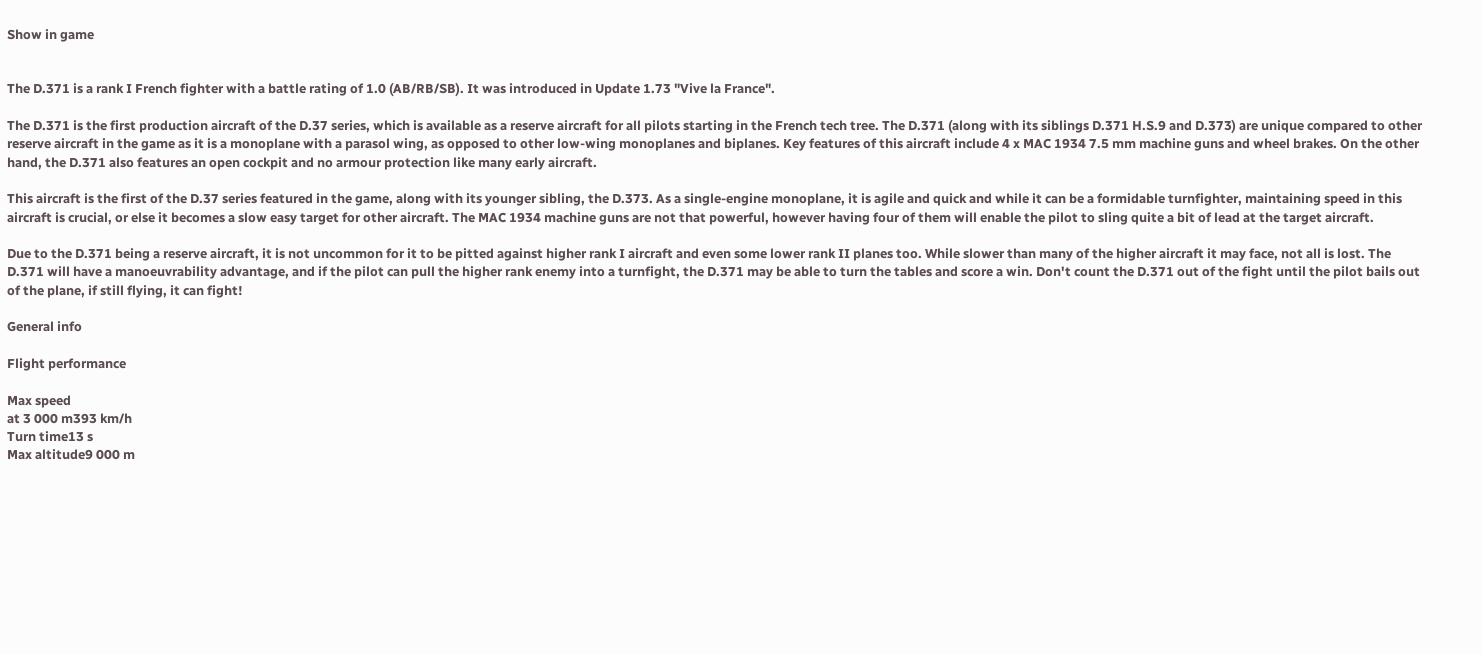Show in game


The D.371 is a rank I French fighter with a battle rating of 1.0 (AB/RB/SB). It was introduced in Update 1.73 "Vive la France".

The D.371 is the first production aircraft of the D.37 series, which is available as a reserve aircraft for all pilots starting in the French tech tree. The D.371 (along with its siblings D.371 H.S.9 and D.373) are unique compared to other reserve aircraft in the game as it is a monoplane with a parasol wing, as opposed to other low-wing monoplanes and biplanes. Key features of this aircraft include 4 x MAC 1934 7.5 mm machine guns and wheel brakes. On the other hand, the D.371 also features an open cockpit and no armour protection like many early aircraft.

This aircraft is the first of the D.37 series featured in the game, along with its younger sibling, the D.373. As a single-engine monoplane, it is agile and quick and while it can be a formidable turnfighter, maintaining speed in this aircraft is crucial, or else it becomes a slow easy target for other aircraft. The MAC 1934 machine guns are not that powerful, however having four of them will enable the pilot to sling quite a bit of lead at the target aircraft.

Due to the D.371 being a reserve aircraft, it is not uncommon for it to be pitted against higher rank I aircraft and even some lower rank II planes too. While slower than many of the higher aircraft it may face, not all is lost. The D.371 will have a manoeuvrability advantage, and if the pilot can pull the higher rank enemy into a turnfight, the D.371 may be able to turn the tables and score a win. Don't count the D.371 out of the fight until the pilot bails out of the plane, if still flying, it can fight!

General info

Flight performance

Max speed
at 3 000 m393 km/h
Turn time13 s
Max altitude9 000 m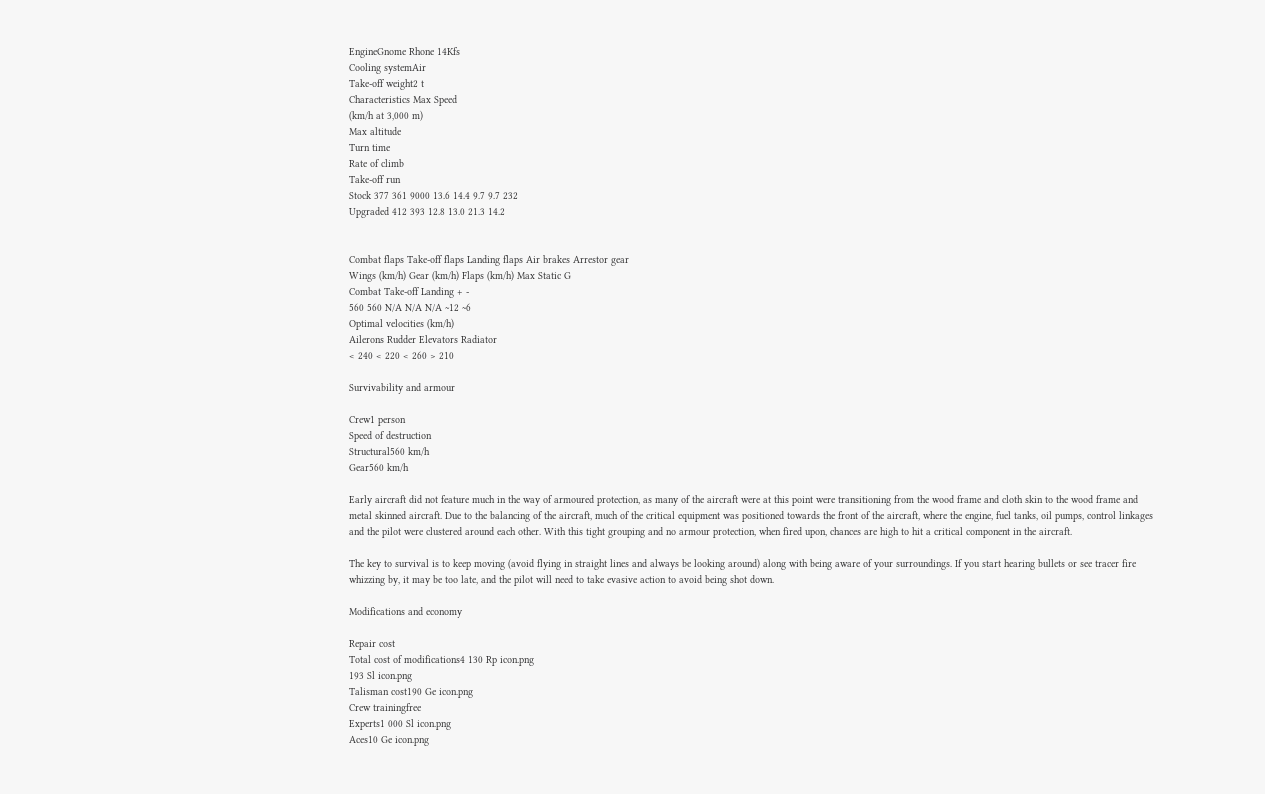EngineGnome Rhone 14Kfs
Cooling systemAir
Take-off weight2 t
Characteristics Max Speed
(km/h at 3,000 m)
Max altitude
Turn time
Rate of climb
Take-off run
Stock 377 361 9000 13.6 14.4 9.7 9.7 232
Upgraded 412 393 12.8 13.0 21.3 14.2


Combat flaps Take-off flaps Landing flaps Air brakes Arrestor gear
Wings (km/h) Gear (km/h) Flaps (km/h) Max Static G
Combat Take-off Landing + -
560 560 N/A N/A N/A ~12 ~6
Optimal velocities (km/h)
Ailerons Rudder Elevators Radiator
< 240 < 220 < 260 > 210

Survivability and armour

Crew1 person
Speed of destruction
Structural560 km/h
Gear560 km/h

Early aircraft did not feature much in the way of armoured protection, as many of the aircraft were at this point were transitioning from the wood frame and cloth skin to the wood frame and metal skinned aircraft. Due to the balancing of the aircraft, much of the critical equipment was positioned towards the front of the aircraft, where the engine, fuel tanks, oil pumps, control linkages and the pilot were clustered around each other. With this tight grouping and no armour protection, when fired upon, chances are high to hit a critical component in the aircraft.

The key to survival is to keep moving (avoid flying in straight lines and always be looking around) along with being aware of your surroundings. If you start hearing bullets or see tracer fire whizzing by, it may be too late, and the pilot will need to take evasive action to avoid being shot down.

Modifications and economy

Repair cost
Total cost of modifications4 130 Rp icon.png
193 Sl icon.png
Talisman cost190 Ge icon.png
Crew trainingfree
Experts1 000 Sl icon.png
Aces10 Ge icon.png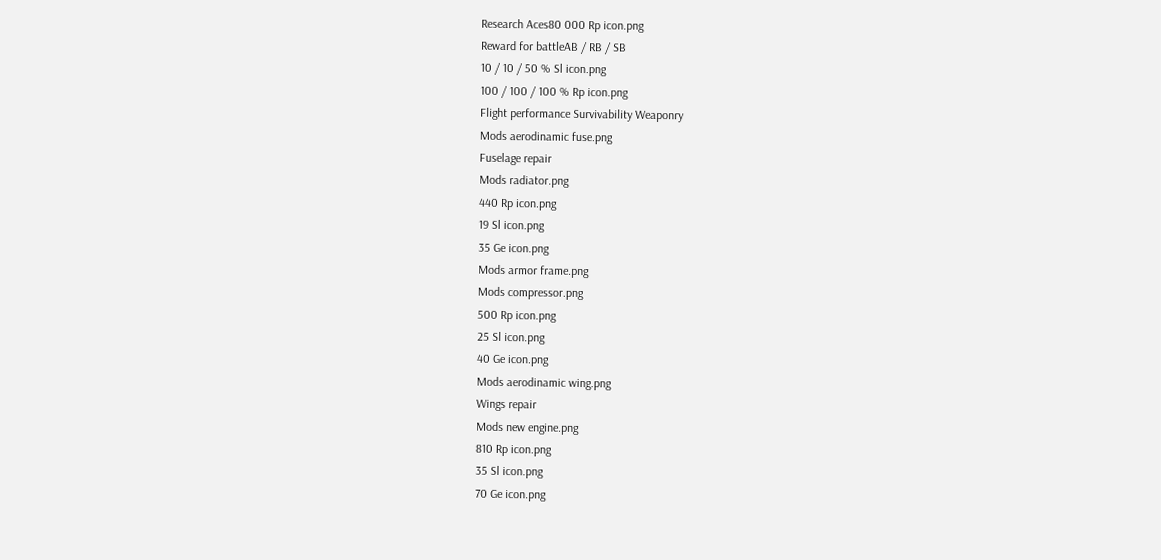Research Aces80 000 Rp icon.png
Reward for battleAB / RB / SB
10 / 10 / 50 % Sl icon.png
100 / 100 / 100 % Rp icon.png
Flight performance Survivability Weaponry
Mods aerodinamic fuse.png
Fuselage repair
Mods radiator.png
440 Rp icon.png
19 Sl icon.png
35 Ge icon.png
Mods armor frame.png
Mods compressor.png
500 Rp icon.png
25 Sl icon.png
40 Ge icon.png
Mods aerodinamic wing.png
Wings repair
Mods new engine.png
810 Rp icon.png
35 Sl icon.png
70 Ge icon.png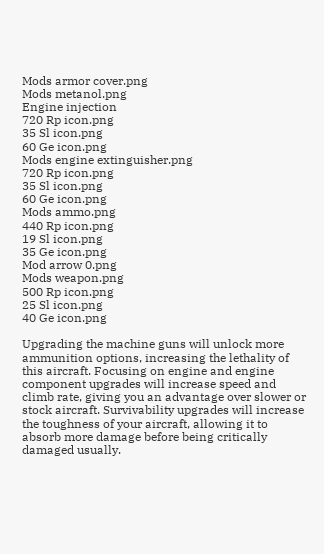Mods armor cover.png
Mods metanol.png
Engine injection
720 Rp icon.png
35 Sl icon.png
60 Ge icon.png
Mods engine extinguisher.png
720 Rp icon.png
35 Sl icon.png
60 Ge icon.png
Mods ammo.png
440 Rp icon.png
19 Sl icon.png
35 Ge icon.png
Mod arrow 0.png
Mods weapon.png
500 Rp icon.png
25 Sl icon.png
40 Ge icon.png

Upgrading the machine guns will unlock more ammunition options, increasing the lethality of this aircraft. Focusing on engine and engine component upgrades will increase speed and climb rate, giving you an advantage over slower or stock aircraft. Survivability upgrades will increase the toughness of your aircraft, allowing it to absorb more damage before being critically damaged usually.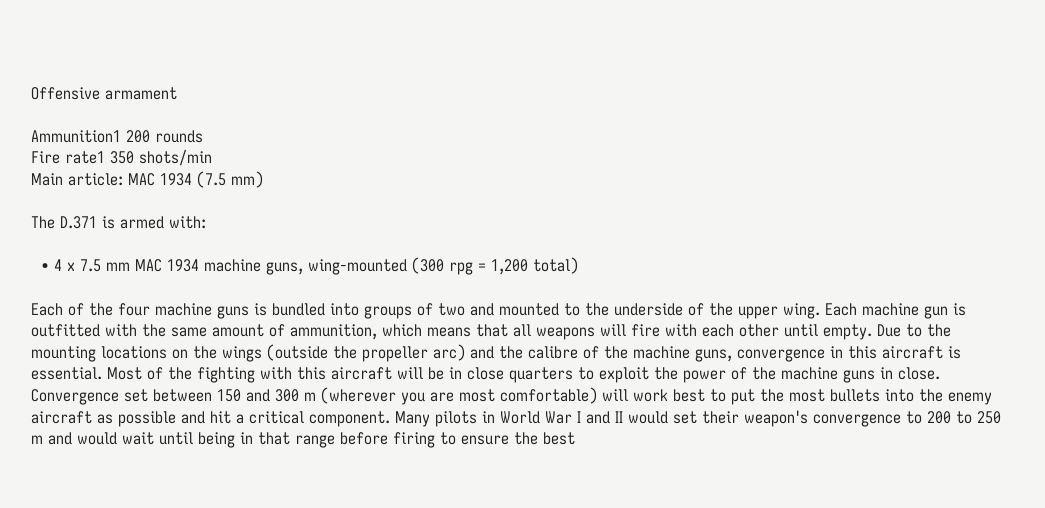Offensive armament

Ammunition1 200 rounds
Fire rate1 350 shots/min
Main article: MAC 1934 (7.5 mm)

The D.371 is armed with:

  • 4 x 7.5 mm MAC 1934 machine guns, wing-mounted (300 rpg = 1,200 total)

Each of the four machine guns is bundled into groups of two and mounted to the underside of the upper wing. Each machine gun is outfitted with the same amount of ammunition, which means that all weapons will fire with each other until empty. Due to the mounting locations on the wings (outside the propeller arc) and the calibre of the machine guns, convergence in this aircraft is essential. Most of the fighting with this aircraft will be in close quarters to exploit the power of the machine guns in close. Convergence set between 150 and 300 m (wherever you are most comfortable) will work best to put the most bullets into the enemy aircraft as possible and hit a critical component. Many pilots in World War I and II would set their weapon's convergence to 200 to 250 m and would wait until being in that range before firing to ensure the best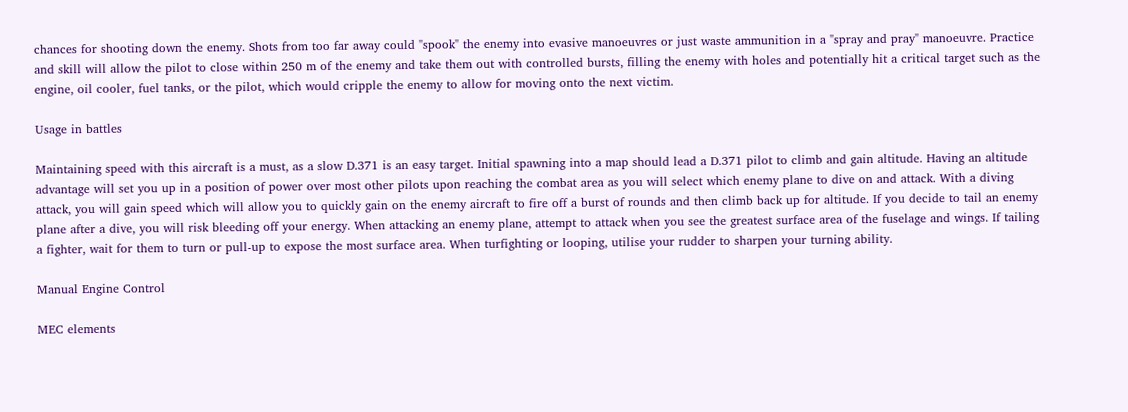chances for shooting down the enemy. Shots from too far away could "spook" the enemy into evasive manoeuvres or just waste ammunition in a "spray and pray" manoeuvre. Practice and skill will allow the pilot to close within 250 m of the enemy and take them out with controlled bursts, filling the enemy with holes and potentially hit a critical target such as the engine, oil cooler, fuel tanks, or the pilot, which would cripple the enemy to allow for moving onto the next victim.

Usage in battles

Maintaining speed with this aircraft is a must, as a slow D.371 is an easy target. Initial spawning into a map should lead a D.371 pilot to climb and gain altitude. Having an altitude advantage will set you up in a position of power over most other pilots upon reaching the combat area as you will select which enemy plane to dive on and attack. With a diving attack, you will gain speed which will allow you to quickly gain on the enemy aircraft to fire off a burst of rounds and then climb back up for altitude. If you decide to tail an enemy plane after a dive, you will risk bleeding off your energy. When attacking an enemy plane, attempt to attack when you see the greatest surface area of the fuselage and wings. If tailing a fighter, wait for them to turn or pull-up to expose the most surface area. When turfighting or looping, utilise your rudder to sharpen your turning ability.

Manual Engine Control

MEC elements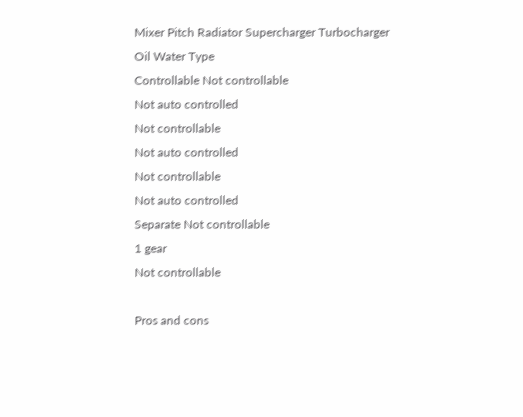Mixer Pitch Radiator Supercharger Turbocharger
Oil Water Type
Controllable Not controllable
Not auto controlled
Not controllable
Not auto controlled
Not controllable
Not auto controlled
Separate Not controllable
1 gear
Not controllable

Pros and cons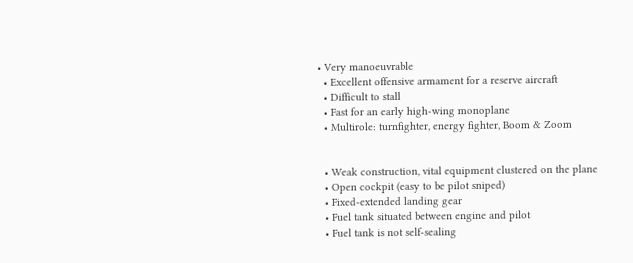• Very manoeuvrable
  • Excellent offensive armament for a reserve aircraft
  • Difficult to stall
  • Fast for an early high-wing monoplane
  • Multirole: turnfighter, energy fighter, Boom & Zoom


  • Weak construction, vital equipment clustered on the plane
  • Open cockpit (easy to be pilot sniped)
  • Fixed-extended landing gear
  • Fuel tank situated between engine and pilot
  • Fuel tank is not self-sealing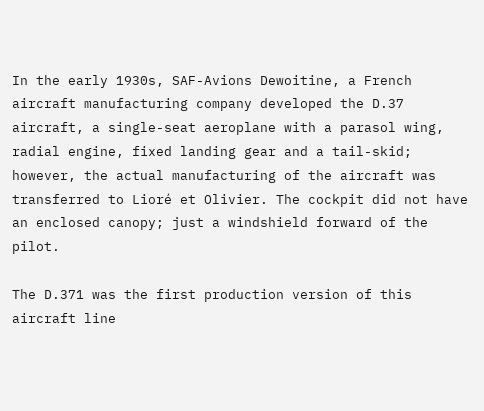In the early 1930s, SAF-Avions Dewoitine, a French aircraft manufacturing company developed the D.37 aircraft, a single-seat aeroplane with a parasol wing, radial engine, fixed landing gear and a tail-skid; however, the actual manufacturing of the aircraft was transferred to Lioré et Olivier. The cockpit did not have an enclosed canopy; just a windshield forward of the pilot.

The D.371 was the first production version of this aircraft line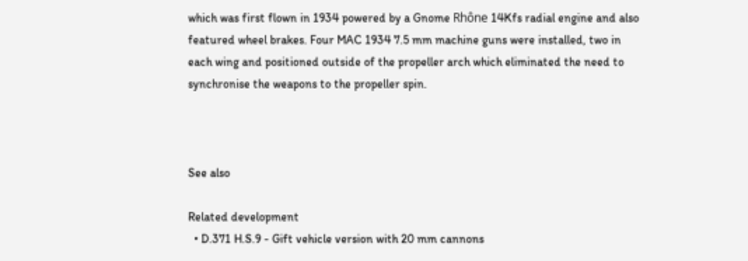which was first flown in 1934 powered by a Gnome Rhône 14Kfs radial engine and also featured wheel brakes. Four MAC 1934 7.5 mm machine guns were installed, two in each wing and positioned outside of the propeller arch which eliminated the need to synchronise the weapons to the propeller spin.



See also

Related development
  • D.371 H.S.9 - Gift vehicle version with 20 mm cannons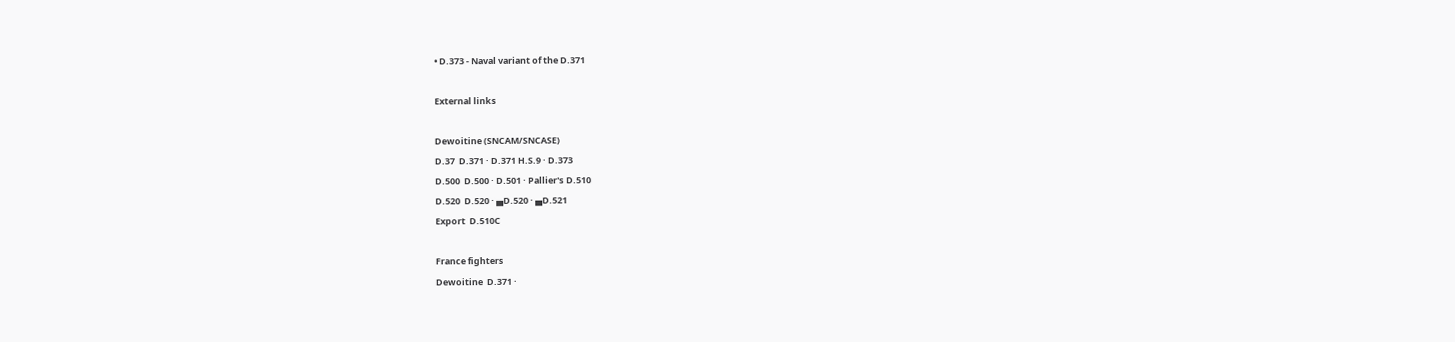• D.373 - Naval variant of the D.371

External links

Dewoitine (SNCAM/SNCASE)
D.37  D.371 · D.371 H.S.9 · D.373
D.500  D.500 · D.501 · Pallier's D.510
D.520  D.520 · ▄D.520 · ▄D.521
Export  D.510C

France fighters
Dewoitine  D.371 ·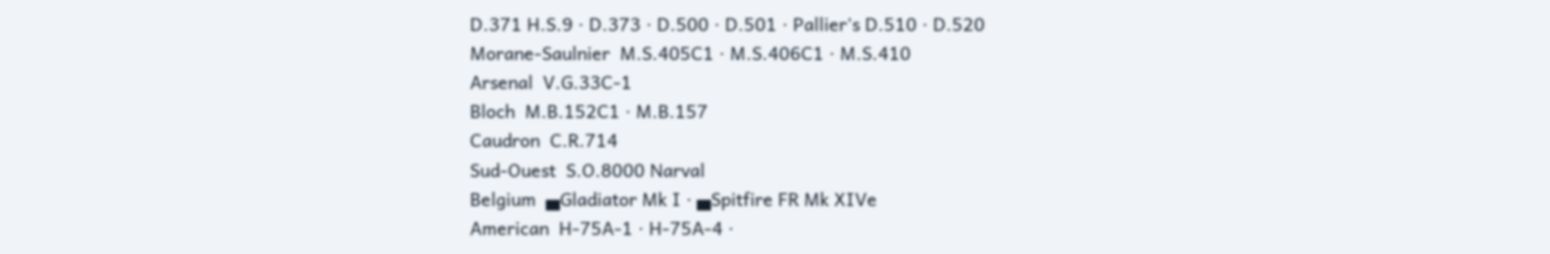D.371 H.S.9 · D.373 · D.500 · D.501 · Pallier's D.510 · D.520
Morane-Saulnier  M.S.405C1 · M.S.406C1 · M.S.410
Arsenal  V.G.33C-1
Bloch  M.B.152C1 · M.B.157
Caudron  C.R.714
Sud-Ouest  S.O.8000 Narval
Belgium  ▄Gladiator Mk I · ▄Spitfire FR Mk XIVe
American  H-75A-1 · H-75A-4 ·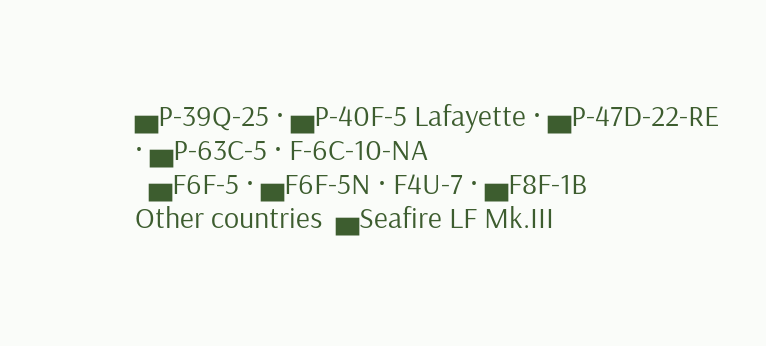▄P-39Q-25 · ▄P-40F-5 Lafayette · ▄P-47D-22-RE · ▄P-63C-5 · F-6C-10-NA
  ▄F6F-5 · ▄F6F-5N · F4U-7 · ▄F8F-1B
Other countries  ▄Seafire LF Mk.III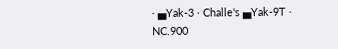· ▄Yak-3 · Challe's ▄Yak-9T · NC.900